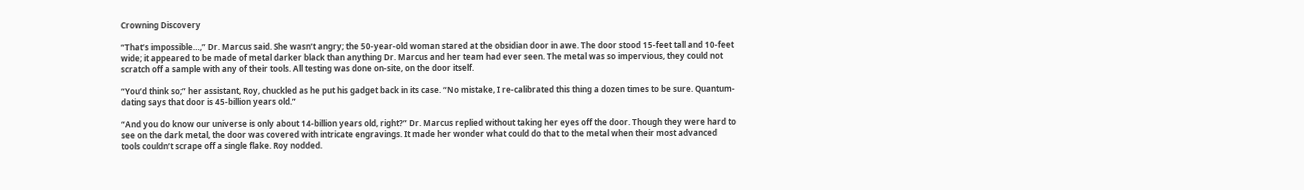Crowning Discovery

“That’s impossible…,” Dr. Marcus said. She wasn’t angry; the 50-year-old woman stared at the obsidian door in awe. The door stood 15-feet tall and 10-feet wide; it appeared to be made of metal darker black than anything Dr. Marcus and her team had ever seen. The metal was so impervious, they could not scratch off a sample with any of their tools. All testing was done on-site, on the door itself.

“You’d think so;” her assistant, Roy, chuckled as he put his gadget back in its case. “No mistake, I re-calibrated this thing a dozen times to be sure. Quantum-dating says that door is 45-billion years old.”

“And you do know our universe is only about 14-billion years old, right?” Dr. Marcus replied without taking her eyes off the door. Though they were hard to see on the dark metal, the door was covered with intricate engravings. It made her wonder what could do that to the metal when their most advanced tools couldn’t scrape off a single flake. Roy nodded.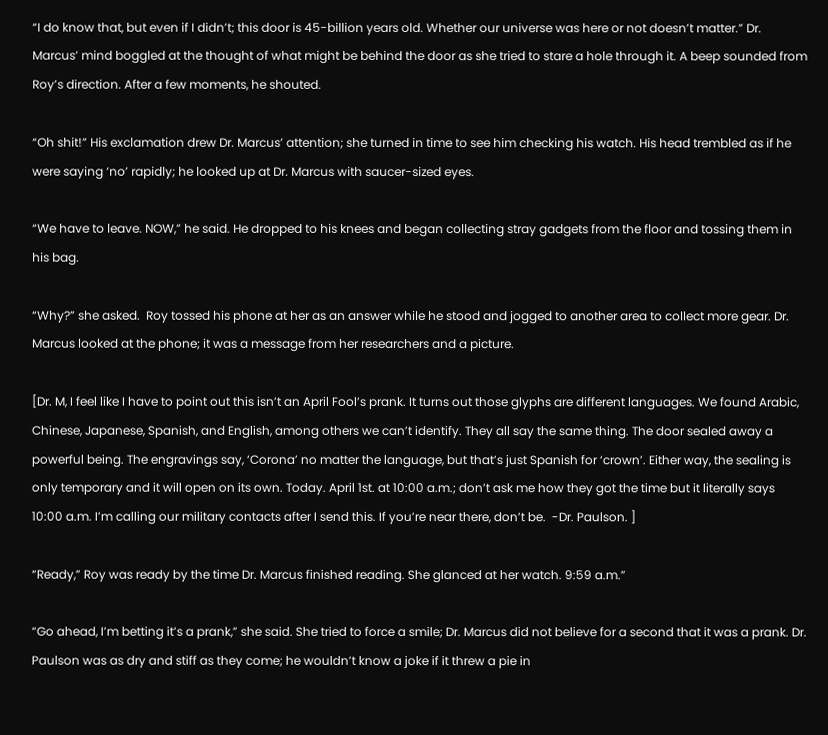“I do know that, but even if I didn’t; this door is 45-billion years old. Whether our universe was here or not doesn’t matter.” Dr. Marcus’ mind boggled at the thought of what might be behind the door as she tried to stare a hole through it. A beep sounded from Roy’s direction. After a few moments, he shouted.

“Oh shit!” His exclamation drew Dr. Marcus’ attention; she turned in time to see him checking his watch. His head trembled as if he were saying ‘no’ rapidly; he looked up at Dr. Marcus with saucer-sized eyes.

“We have to leave. NOW,” he said. He dropped to his knees and began collecting stray gadgets from the floor and tossing them in his bag.

“Why?” she asked.  Roy tossed his phone at her as an answer while he stood and jogged to another area to collect more gear. Dr. Marcus looked at the phone; it was a message from her researchers and a picture.

[Dr. M, I feel like I have to point out this isn’t an April Fool’s prank. It turns out those glyphs are different languages. We found Arabic, Chinese, Japanese, Spanish, and English, among others we can’t identify. They all say the same thing. The door sealed away a powerful being. The engravings say, ‘Corona’ no matter the language, but that’s just Spanish for ‘crown’. Either way, the sealing is only temporary and it will open on its own. Today. April 1st. at 10:00 a.m.; don’t ask me how they got the time but it literally says 10:00 a.m. I’m calling our military contacts after I send this. If you’re near there, don’t be.  -Dr. Paulson. ]

“Ready,” Roy was ready by the time Dr. Marcus finished reading. She glanced at her watch. 9:59 a.m.”

“Go ahead, I’m betting it’s a prank,” she said. She tried to force a smile; Dr. Marcus did not believe for a second that it was a prank. Dr. Paulson was as dry and stiff as they come; he wouldn’t know a joke if it threw a pie in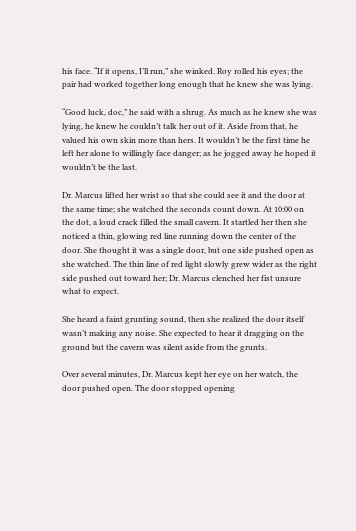his face. “If it opens, I’ll run,” she winked. Roy rolled his eyes; the pair had worked together long enough that he knew she was lying.

“Good luck, doc,” he said with a shrug. As much as he knew she was lying, he knew he couldn’t talk her out of it. Aside from that, he valued his own skin more than hers. It wouldn’t be the first time he left her alone to willingly face danger; as he jogged away he hoped it wouldn’t be the last.

Dr. Marcus lifted her wrist so that she could see it and the door at the same time; she watched the seconds count down. At 10:00 on the dot, a loud crack filled the small cavern. It startled her then she noticed a thin, glowing red line running down the center of the door. She thought it was a single door, but one side pushed open as she watched. The thin line of red light slowly grew wider as the right side pushed out toward her; Dr. Marcus clenched her fist unsure what to expect.

She heard a faint grunting sound, then she realized the door itself wasn’t making any noise. She expected to hear it dragging on the ground but the cavern was silent aside from the grunts.

Over several minutes, Dr. Marcus kept her eye on her watch, the door pushed open. The door stopped opening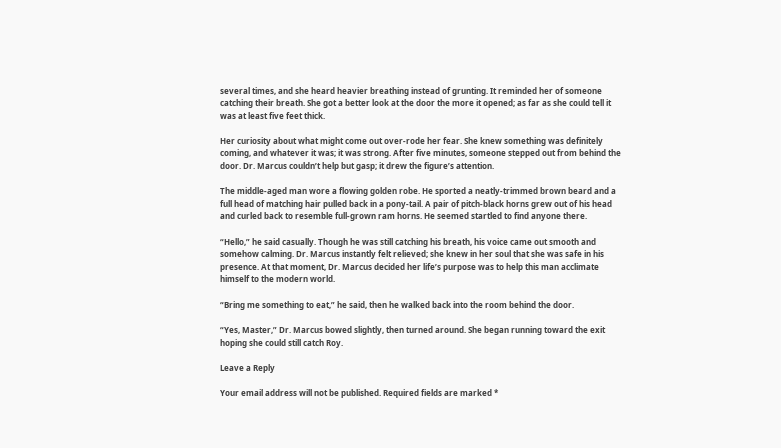several times, and she heard heavier breathing instead of grunting. It reminded her of someone catching their breath. She got a better look at the door the more it opened; as far as she could tell it was at least five feet thick.

Her curiosity about what might come out over-rode her fear. She knew something was definitely coming, and whatever it was; it was strong. After five minutes, someone stepped out from behind the door. Dr. Marcus couldn’t help but gasp; it drew the figure’s attention.

The middle-aged man wore a flowing golden robe. He sported a neatly-trimmed brown beard and a full head of matching hair pulled back in a pony-tail. A pair of pitch-black horns grew out of his head and curled back to resemble full-grown ram horns. He seemed startled to find anyone there.

“Hello,” he said casually. Though he was still catching his breath, his voice came out smooth and somehow calming. Dr. Marcus instantly felt relieved; she knew in her soul that she was safe in his presence. At that moment, Dr. Marcus decided her life’s purpose was to help this man acclimate himself to the modern world.

“Bring me something to eat,” he said, then he walked back into the room behind the door.

“Yes, Master,” Dr. Marcus bowed slightly, then turned around. She began running toward the exit hoping she could still catch Roy.

Leave a Reply

Your email address will not be published. Required fields are marked *